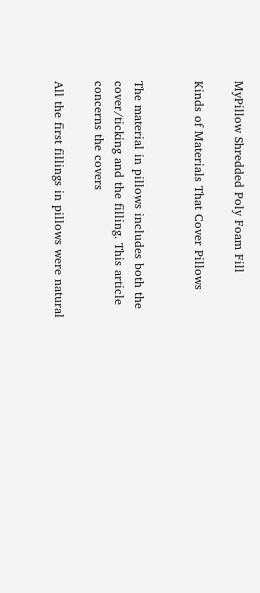MyPillow Shredded Poly Foam Fill

Kinds of Materials That Cover Pillows


The material in pillows includes both the cover/ticking and the filling. This article concerns the covers

All the first fillings in pillows were natural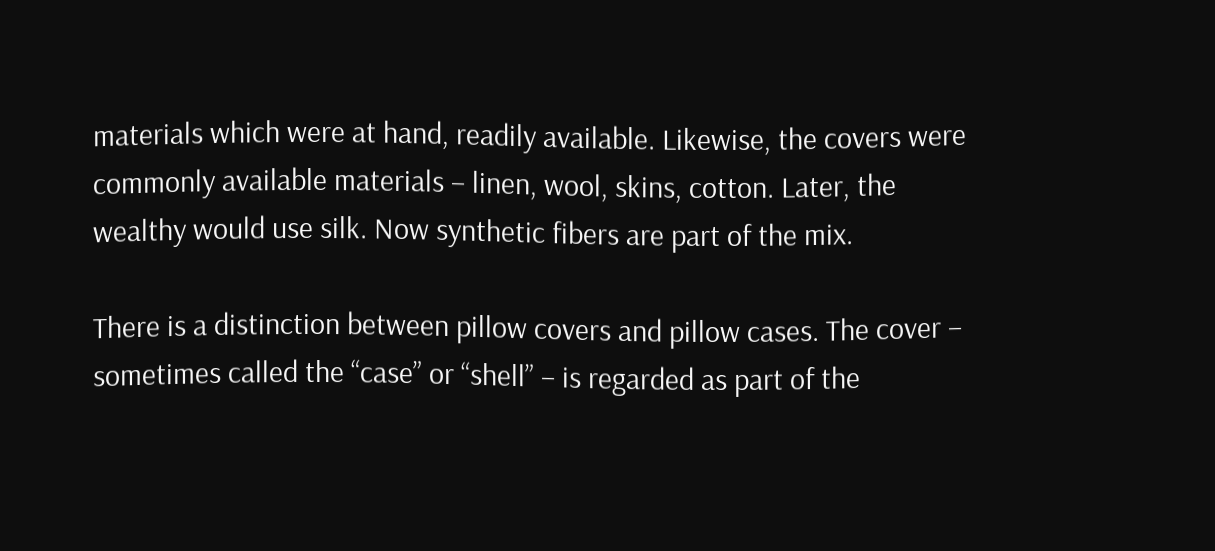materials which were at hand, readily available. Likewise, the covers were commonly available materials – linen, wool, skins, cotton. Later, the wealthy would use silk. Now synthetic fibers are part of the mix.

There is a distinction between pillow covers and pillow cases. The cover – sometimes called the “case” or “shell” – is regarded as part of the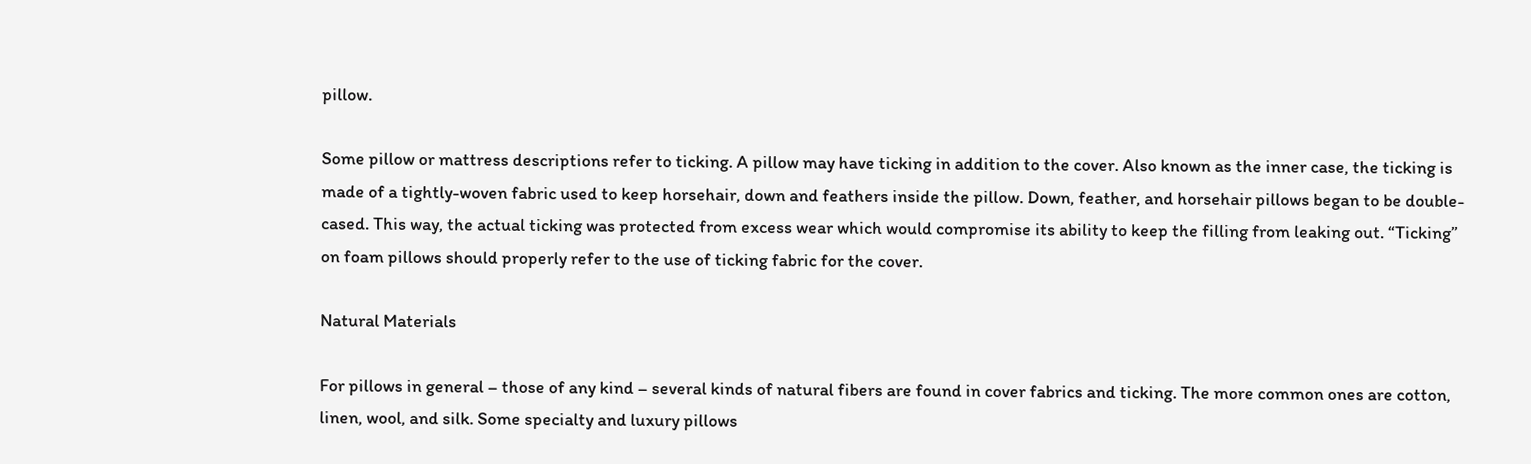pillow.

Some pillow or mattress descriptions refer to ticking. A pillow may have ticking in addition to the cover. Also known as the inner case, the ticking is made of a tightly-woven fabric used to keep horsehair, down and feathers inside the pillow. Down, feather, and horsehair pillows began to be double-cased. This way, the actual ticking was protected from excess wear which would compromise its ability to keep the filling from leaking out. “Ticking” on foam pillows should properly refer to the use of ticking fabric for the cover.

Natural Materials

For pillows in general – those of any kind – several kinds of natural fibers are found in cover fabrics and ticking. The more common ones are cotton, linen, wool, and silk. Some specialty and luxury pillows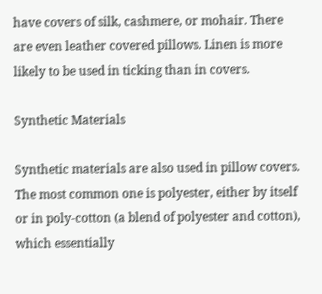have covers of silk, cashmere, or mohair. There are even leather covered pillows. Linen is more likely to be used in ticking than in covers.

Synthetic Materials

Synthetic materials are also used in pillow covers. The most common one is polyester, either by itself or in poly-cotton (a blend of polyester and cotton), which essentially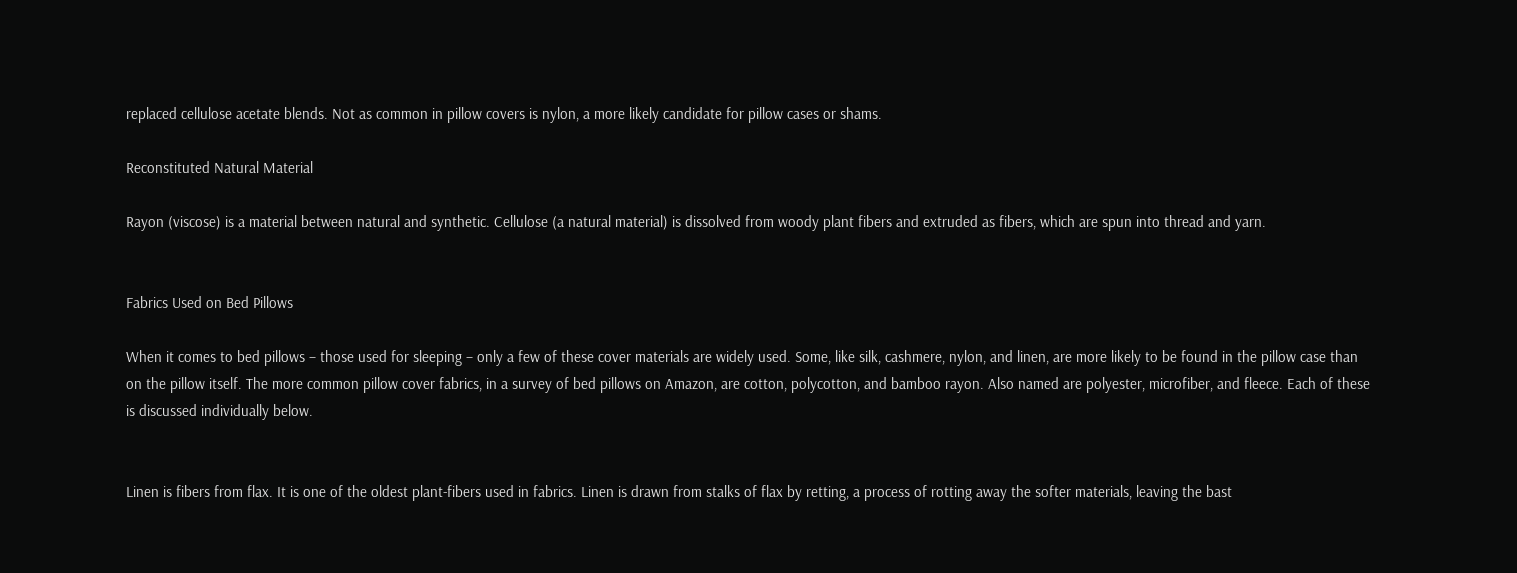replaced cellulose acetate blends. Not as common in pillow covers is nylon, a more likely candidate for pillow cases or shams.

Reconstituted Natural Material

Rayon (viscose) is a material between natural and synthetic. Cellulose (a natural material) is dissolved from woody plant fibers and extruded as fibers, which are spun into thread and yarn.


Fabrics Used on Bed Pillows

When it comes to bed pillows – those used for sleeping – only a few of these cover materials are widely used. Some, like silk, cashmere, nylon, and linen, are more likely to be found in the pillow case than on the pillow itself. The more common pillow cover fabrics, in a survey of bed pillows on Amazon, are cotton, polycotton, and bamboo rayon. Also named are polyester, microfiber, and fleece. Each of these is discussed individually below.


Linen is fibers from flax. It is one of the oldest plant-fibers used in fabrics. Linen is drawn from stalks of flax by retting, a process of rotting away the softer materials, leaving the bast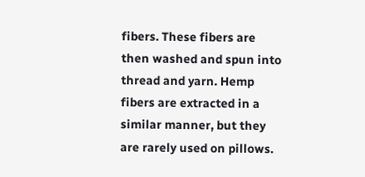fibers. These fibers are then washed and spun into thread and yarn. Hemp fibers are extracted in a similar manner, but they are rarely used on pillows.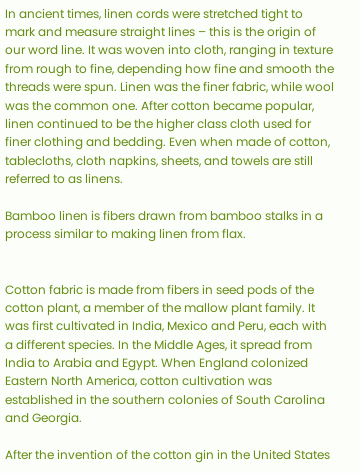In ancient times, linen cords were stretched tight to mark and measure straight lines – this is the origin of our word line. It was woven into cloth, ranging in texture from rough to fine, depending how fine and smooth the threads were spun. Linen was the finer fabric, while wool was the common one. After cotton became popular, linen continued to be the higher class cloth used for finer clothing and bedding. Even when made of cotton, tablecloths, cloth napkins, sheets, and towels are still referred to as linens.

Bamboo linen is fibers drawn from bamboo stalks in a process similar to making linen from flax.


Cotton fabric is made from fibers in seed pods of the cotton plant, a member of the mallow plant family. It was first cultivated in India, Mexico and Peru, each with a different species. In the Middle Ages, it spread from India to Arabia and Egypt. When England colonized Eastern North America, cotton cultivation was established in the southern colonies of South Carolina and Georgia.

After the invention of the cotton gin in the United States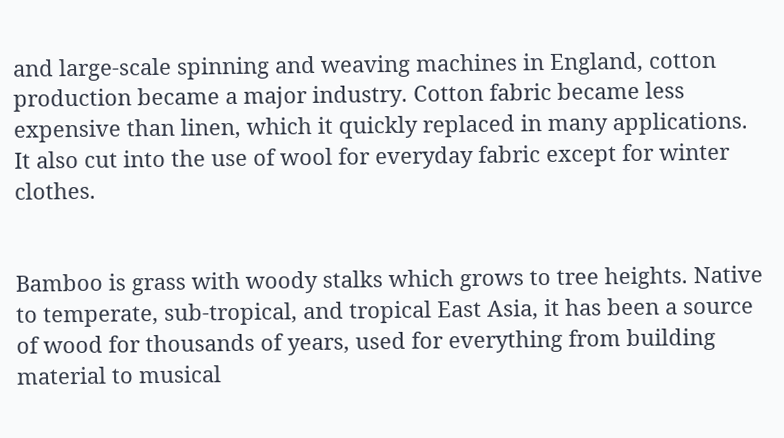and large-scale spinning and weaving machines in England, cotton production became a major industry. Cotton fabric became less expensive than linen, which it quickly replaced in many applications. It also cut into the use of wool for everyday fabric except for winter clothes.


Bamboo is grass with woody stalks which grows to tree heights. Native to temperate, sub-tropical, and tropical East Asia, it has been a source of wood for thousands of years, used for everything from building material to musical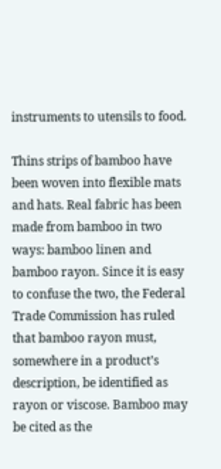instruments to utensils to food.

Thins strips of bamboo have been woven into flexible mats and hats. Real fabric has been made from bamboo in two ways: bamboo linen and bamboo rayon. Since it is easy to confuse the two, the Federal Trade Commission has ruled that bamboo rayon must, somewhere in a product’s description, be identified as rayon or viscose. Bamboo may be cited as the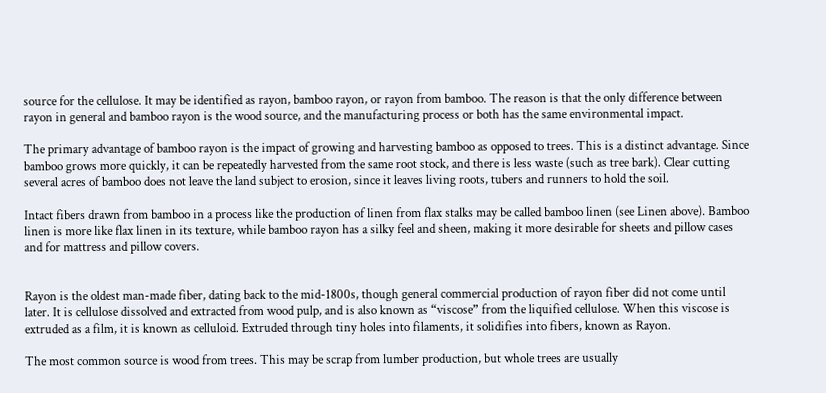source for the cellulose. It may be identified as rayon, bamboo rayon, or rayon from bamboo. The reason is that the only difference between rayon in general and bamboo rayon is the wood source, and the manufacturing process or both has the same environmental impact.

The primary advantage of bamboo rayon is the impact of growing and harvesting bamboo as opposed to trees. This is a distinct advantage. Since bamboo grows more quickly, it can be repeatedly harvested from the same root stock, and there is less waste (such as tree bark). Clear cutting several acres of bamboo does not leave the land subject to erosion, since it leaves living roots, tubers and runners to hold the soil.

Intact fibers drawn from bamboo in a process like the production of linen from flax stalks may be called bamboo linen (see Linen above). Bamboo linen is more like flax linen in its texture, while bamboo rayon has a silky feel and sheen, making it more desirable for sheets and pillow cases and for mattress and pillow covers.


Rayon is the oldest man-made fiber, dating back to the mid-1800s, though general commercial production of rayon fiber did not come until later. It is cellulose dissolved and extracted from wood pulp, and is also known as “viscose” from the liquified cellulose. When this viscose is extruded as a film, it is known as celluloid. Extruded through tiny holes into filaments, it solidifies into fibers, known as Rayon.

The most common source is wood from trees. This may be scrap from lumber production, but whole trees are usually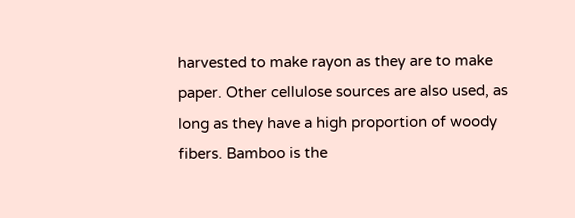harvested to make rayon as they are to make paper. Other cellulose sources are also used, as long as they have a high proportion of woody fibers. Bamboo is the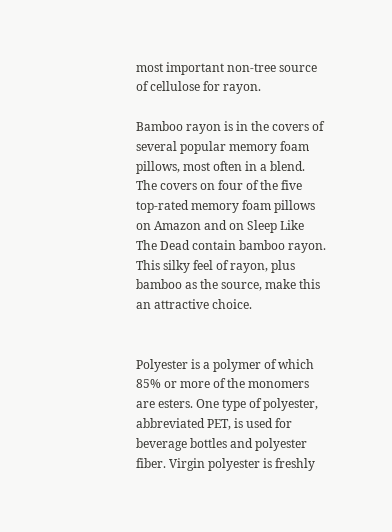most important non-tree source of cellulose for rayon.

Bamboo rayon is in the covers of several popular memory foam pillows, most often in a blend. The covers on four of the five top-rated memory foam pillows on Amazon and on Sleep Like The Dead contain bamboo rayon. This silky feel of rayon, plus bamboo as the source, make this an attractive choice.


Polyester is a polymer of which 85% or more of the monomers are esters. One type of polyester, abbreviated PET, is used for beverage bottles and polyester fiber. Virgin polyester is freshly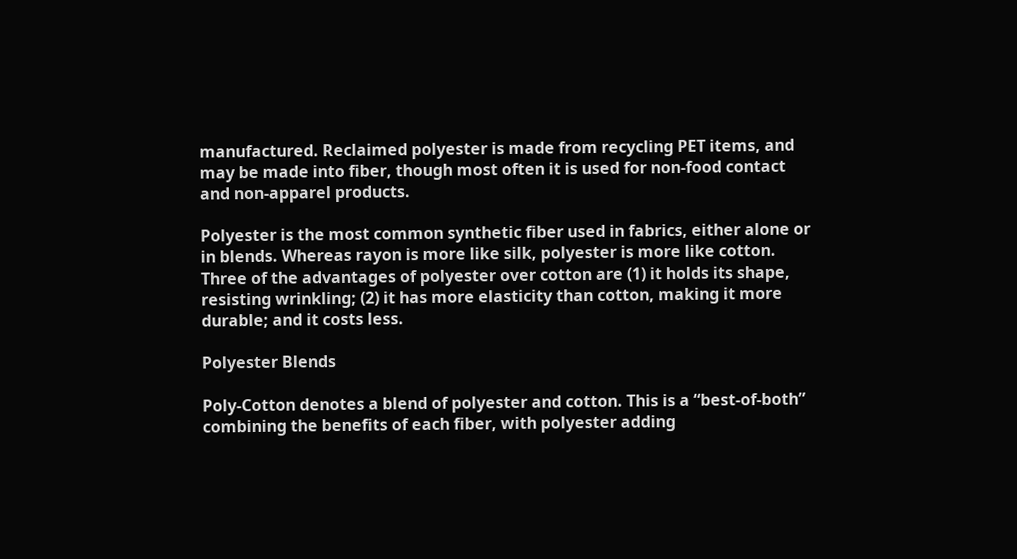manufactured. Reclaimed polyester is made from recycling PET items, and may be made into fiber, though most often it is used for non-food contact and non-apparel products.

Polyester is the most common synthetic fiber used in fabrics, either alone or in blends. Whereas rayon is more like silk, polyester is more like cotton. Three of the advantages of polyester over cotton are (1) it holds its shape, resisting wrinkling; (2) it has more elasticity than cotton, making it more durable; and it costs less.

Polyester Blends

Poly-Cotton denotes a blend of polyester and cotton. This is a “best-of-both” combining the benefits of each fiber, with polyester adding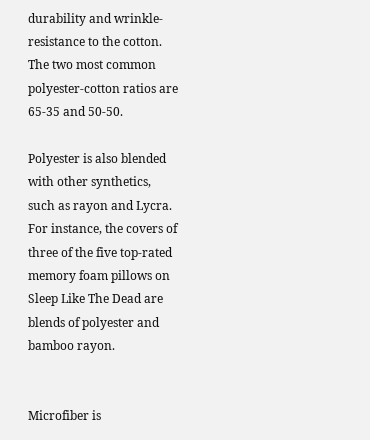durability and wrinkle-resistance to the cotton. The two most common polyester-cotton ratios are 65-35 and 50-50.

Polyester is also blended with other synthetics, such as rayon and Lycra. For instance, the covers of three of the five top-rated memory foam pillows on Sleep Like The Dead are blends of polyester and bamboo rayon.


Microfiber is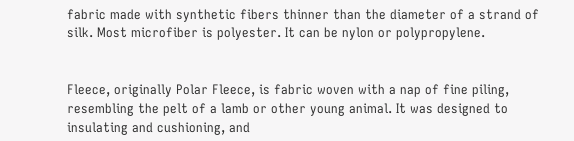fabric made with synthetic fibers thinner than the diameter of a strand of silk. Most microfiber is polyester. It can be nylon or polypropylene.


Fleece, originally Polar Fleece, is fabric woven with a nap of fine piling, resembling the pelt of a lamb or other young animal. It was designed to insulating and cushioning, and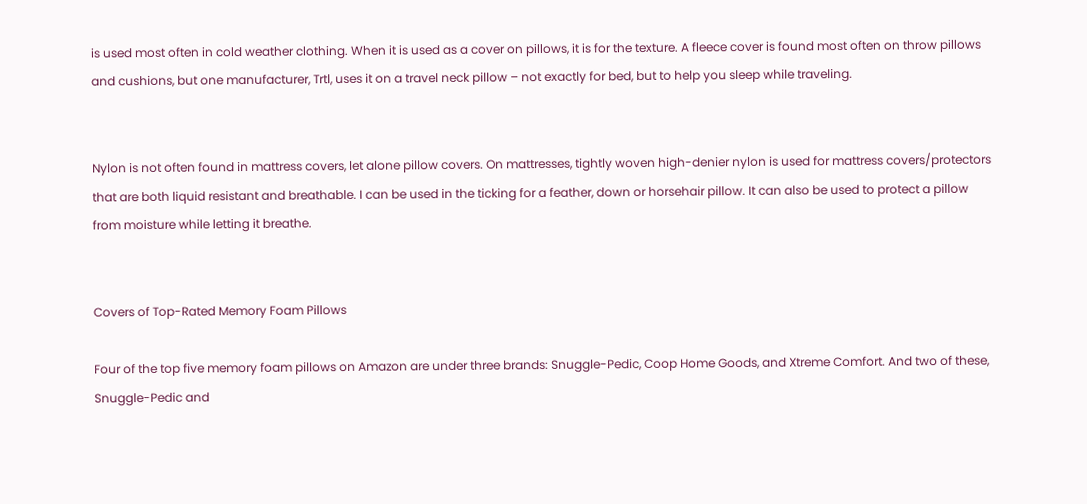is used most often in cold weather clothing. When it is used as a cover on pillows, it is for the texture. A fleece cover is found most often on throw pillows and cushions, but one manufacturer, Trtl, uses it on a travel neck pillow – not exactly for bed, but to help you sleep while traveling.


Nylon is not often found in mattress covers, let alone pillow covers. On mattresses, tightly woven high-denier nylon is used for mattress covers/protectors that are both liquid resistant and breathable. I can be used in the ticking for a feather, down or horsehair pillow. It can also be used to protect a pillow from moisture while letting it breathe.


Covers of Top-Rated Memory Foam Pillows

Four of the top five memory foam pillows on Amazon are under three brands: Snuggle-Pedic, Coop Home Goods, and Xtreme Comfort. And two of these, Snuggle-Pedic and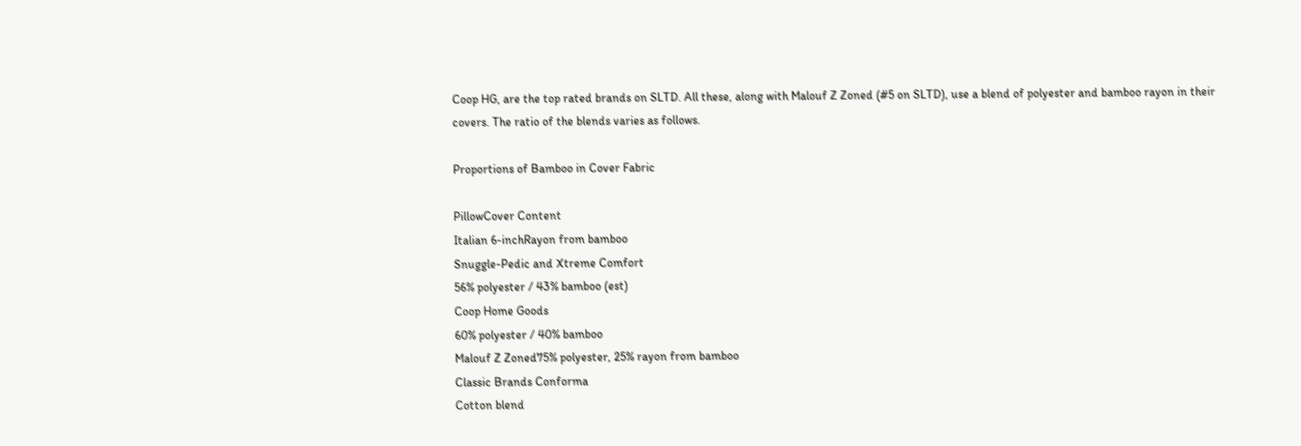Coop HG, are the top rated brands on SLTD. All these, along with Malouf Z Zoned (#5 on SLTD), use a blend of polyester and bamboo rayon in their covers. The ratio of the blends varies as follows.

Proportions of Bamboo in Cover Fabric

PillowCover Content
Italian 6-inchRayon from bamboo
Snuggle-Pedic and Xtreme Comfort
56% polyester / 43% bamboo (est)
Coop Home Goods
60% polyester / 40% bamboo
Malouf Z Zoned75% polyester, 25% rayon from bamboo
Classic Brands Conforma
Cotton blend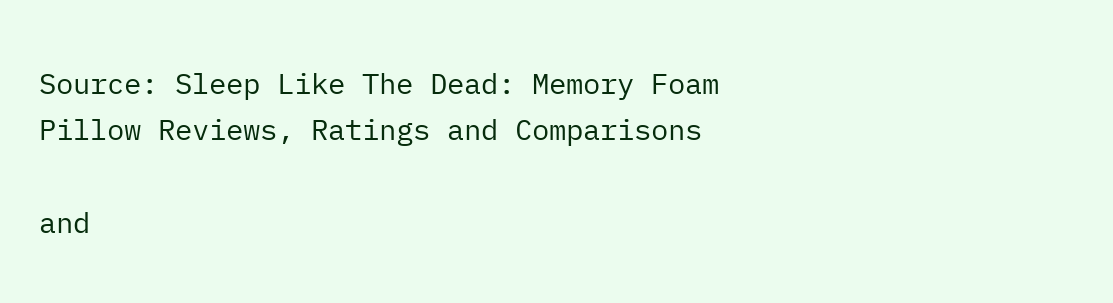Source: Sleep Like The Dead: Memory Foam Pillow Reviews, Ratings and Comparisons

and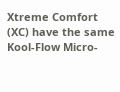Xtreme Comfort (XC) have the same Kool-Flow Micro-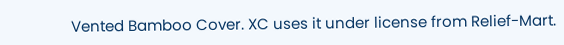Vented Bamboo Cover. XC uses it under license from Relief-Mart.